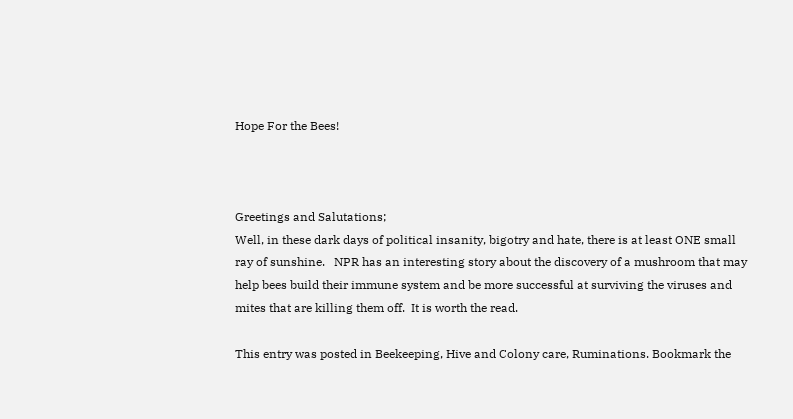Hope For the Bees!



Greetings and Salutations;
Well, in these dark days of political insanity, bigotry and hate, there is at least ONE small ray of sunshine.   NPR has an interesting story about the discovery of a mushroom that may help bees build their immune system and be more successful at surviving the viruses and mites that are killing them off.  It is worth the read.

This entry was posted in Beekeeping, Hive and Colony care, Ruminations. Bookmark the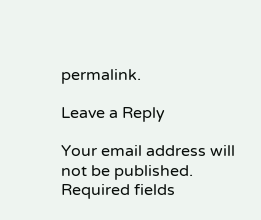permalink.

Leave a Reply

Your email address will not be published. Required fields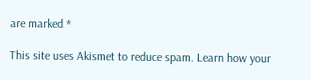are marked *

This site uses Akismet to reduce spam. Learn how your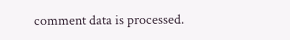comment data is processed.